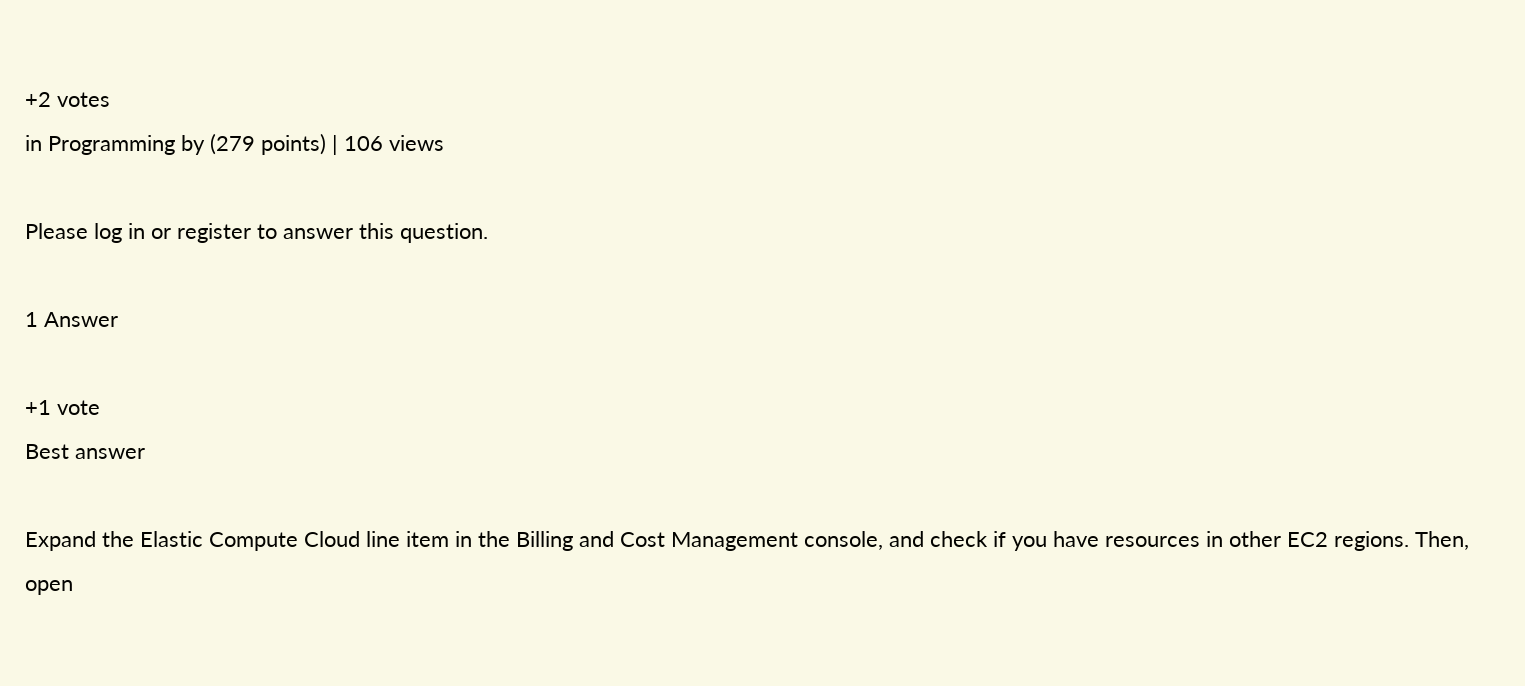+2 votes
in Programming by (279 points) | 106 views

Please log in or register to answer this question.

1 Answer

+1 vote
Best answer

Expand the Elastic Compute Cloud line item in the Billing and Cost Management console, and check if you have resources in other EC2 regions. Then, open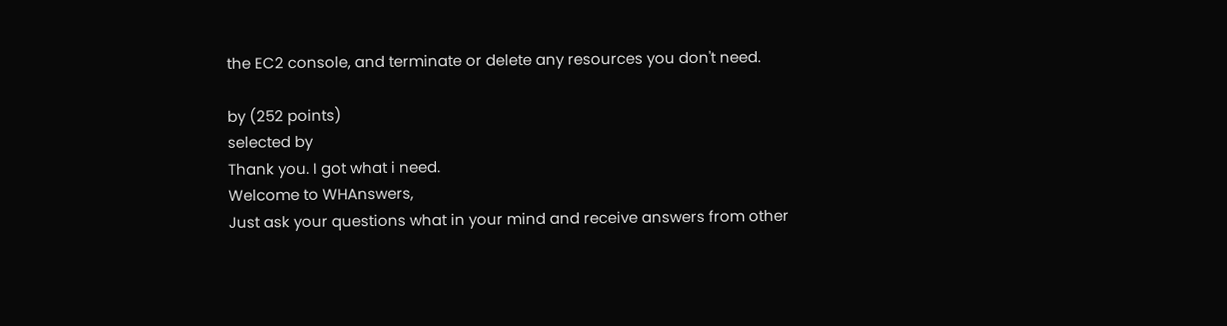the EC2 console, and terminate or delete any resources you don't need.

by (252 points)
selected by
Thank you. I got what i need.
Welcome to WHAnswers,
Just ask your questions what in your mind and receive answers from other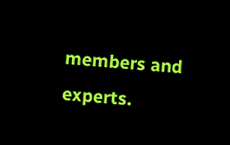members and experts.